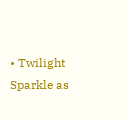• Twilight Sparkle as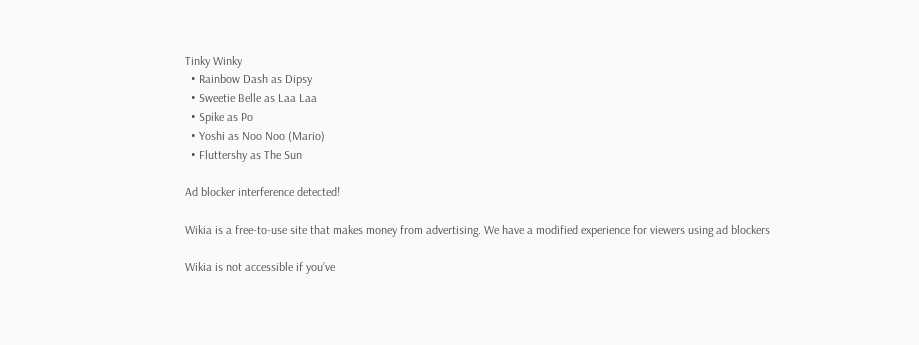Tinky Winky
  • Rainbow Dash as Dipsy
  • Sweetie Belle as Laa Laa
  • Spike as Po
  • Yoshi as Noo Noo (Mario)
  • Fluttershy as The Sun

Ad blocker interference detected!

Wikia is a free-to-use site that makes money from advertising. We have a modified experience for viewers using ad blockers

Wikia is not accessible if you’ve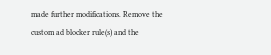made further modifications. Remove the custom ad blocker rule(s) and the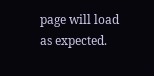page will load as expected.